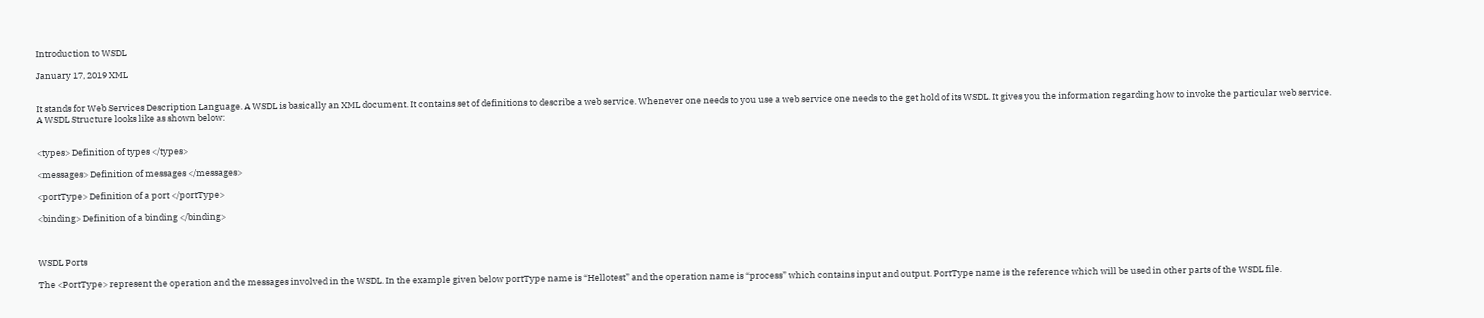Introduction to WSDL

January 17, 2019 XML


It stands for Web Services Description Language. A WSDL is basically an XML document. It contains set of definitions to describe a web service. Whenever one needs to you use a web service one needs to the get hold of its WSDL. It gives you the information regarding how to invoke the particular web service.
A WSDL Structure looks like as shown below:


<types> Definition of types </types>

<messages> Definition of messages </messages>

<portType> Definition of a port </portType>

<binding> Definition of a binding </binding>



WSDL Ports

The <PortType> represent the operation and the messages involved in the WSDL. In the example given below portType name is “Hellotest” and the operation name is “process” which contains input and output. PortType name is the reference which will be used in other parts of the WSDL file.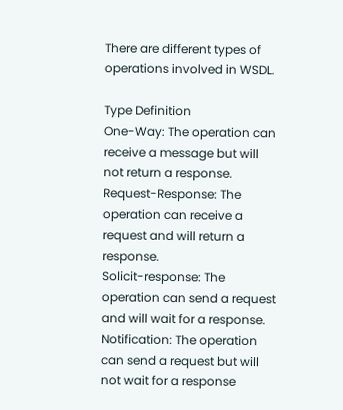There are different types of operations involved in WSDL.

Type Definition
One-Way: The operation can receive a message but will not return a response.
Request-Response: The operation can receive a request and will return a response.
Solicit-response: The operation can send a request and will wait for a response.
Notification: The operation can send a request but will not wait for a response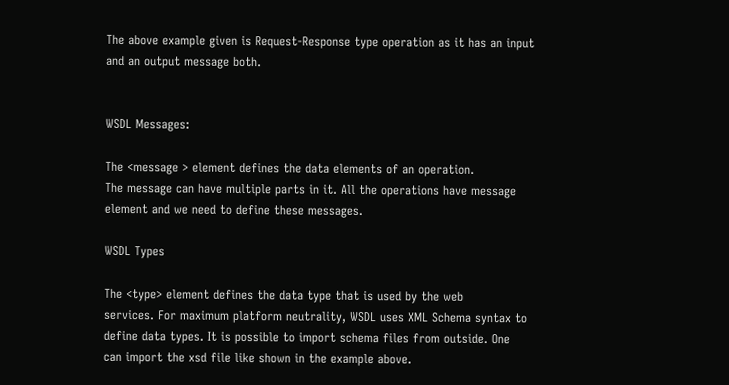The above example given is Request-Response type operation as it has an input
and an output message both.


WSDL Messages:

The <message > element defines the data elements of an operation.
The message can have multiple parts in it. All the operations have message
element and we need to define these messages.

WSDL Types

The <type> element defines the data type that is used by the web
services. For maximum platform neutrality, WSDL uses XML Schema syntax to
define data types. It is possible to import schema files from outside. One
can import the xsd file like shown in the example above.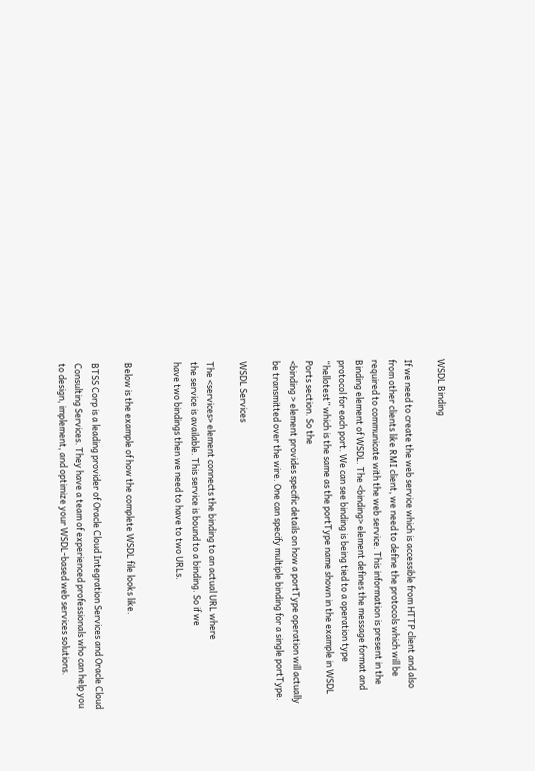WSDL Binding

If we need to create the web service which is accessible from HTTP client and also from other clients like RMI client, we need to define the protocols which will be required to communicate with the web service. This information is present in the Binding element of WSDL. The <binding> element defines the message format and protocol for each port. We can see binding is being tied to a operation type “hellotest” which is the same as the portType name shown in the example in WSDL Ports section. So the
<binding > element provides specific details on how a portType operation will actually be transmitted over the wire. One can specify multiple binding for a single portType.

WSDL Services

The <services> element connects the binding to an actual URL where
the service is available. This service is bound to a binding. So if we
have two bindings then we need to have to two URLs.


Below is the example of how the complete WSDL file looks like.

BTSS Corp is a leading provider of Oracle Cloud Integration Services and Oracle Cloud Consulting Services. They have a team of experienced professionals who can help you to design, implement, and optimize your WSDL-based web services solutions.